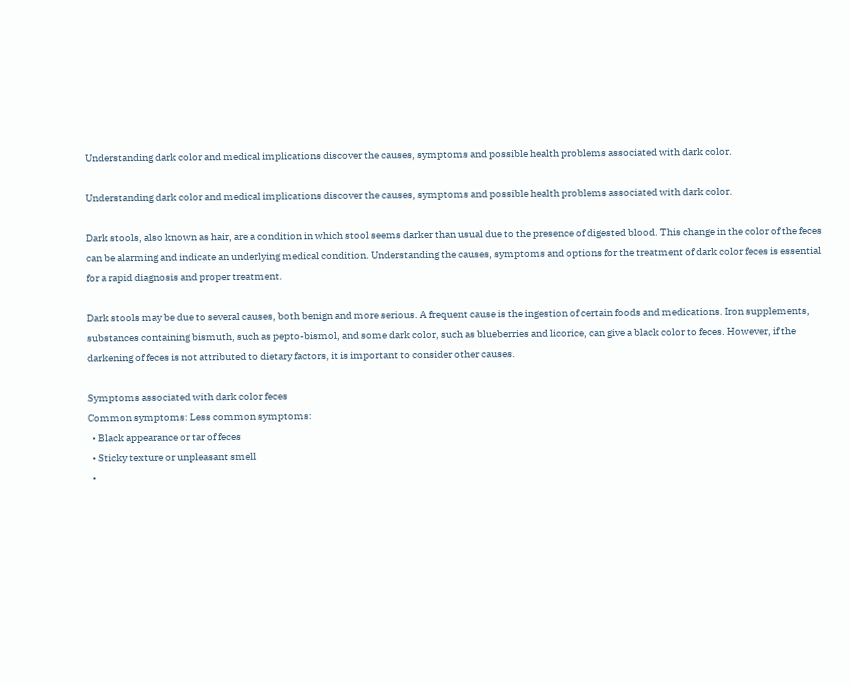Understanding dark color and medical implications discover the causes, symptoms and possible health problems associated with dark color.

Understanding dark color and medical implications discover the causes, symptoms and possible health problems associated with dark color.

Dark stools, also known as hair, are a condition in which stool seems darker than usual due to the presence of digested blood. This change in the color of the feces can be alarming and indicate an underlying medical condition. Understanding the causes, symptoms and options for the treatment of dark color feces is essential for a rapid diagnosis and proper treatment.

Dark stools may be due to several causes, both benign and more serious. A frequent cause is the ingestion of certain foods and medications. Iron supplements, substances containing bismuth, such as pepto-bismol, and some dark color, such as blueberries and licorice, can give a black color to feces. However, if the darkening of feces is not attributed to dietary factors, it is important to consider other causes.

Symptoms associated with dark color feces
Common symptoms: Less common symptoms:
  • Black appearance or tar of feces
  • Sticky texture or unpleasant smell
  •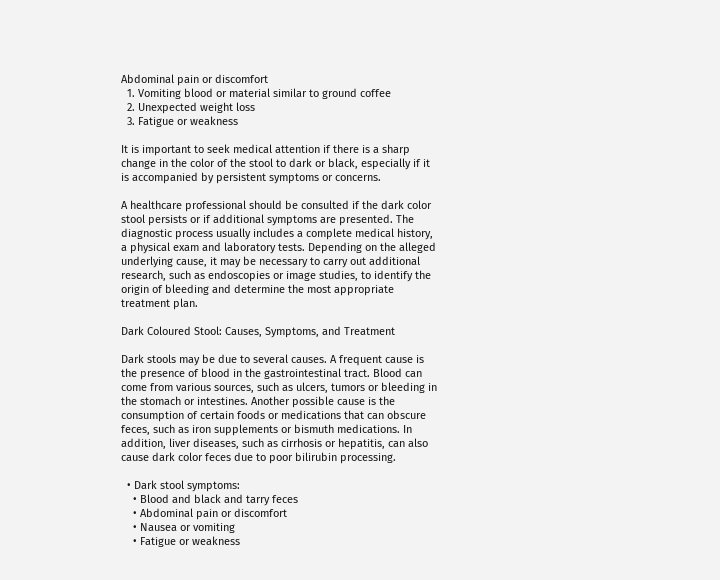Abdominal pain or discomfort
  1. Vomiting blood or material similar to ground coffee
  2. Unexpected weight loss
  3. Fatigue or weakness

It is important to seek medical attention if there is a sharp change in the color of the stool to dark or black, especially if it is accompanied by persistent symptoms or concerns.

A healthcare professional should be consulted if the dark color stool persists or if additional symptoms are presented. The diagnostic process usually includes a complete medical history, a physical exam and laboratory tests. Depending on the alleged underlying cause, it may be necessary to carry out additional research, such as endoscopies or image studies, to identify the origin of bleeding and determine the most appropriate treatment plan.

Dark Coloured Stool: Causes, Symptoms, and Treatment

Dark stools may be due to several causes. A frequent cause is the presence of blood in the gastrointestinal tract. Blood can come from various sources, such as ulcers, tumors or bleeding in the stomach or intestines. Another possible cause is the consumption of certain foods or medications that can obscure feces, such as iron supplements or bismuth medications. In addition, liver diseases, such as cirrhosis or hepatitis, can also cause dark color feces due to poor bilirubin processing.

  • Dark stool symptoms:
    • Blood and black and tarry feces
    • Abdominal pain or discomfort
    • Nausea or vomiting
    • Fatigue or weakness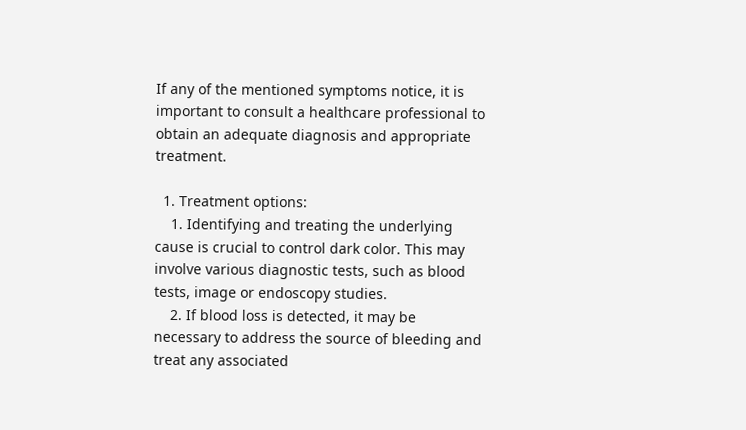If any of the mentioned symptoms notice, it is important to consult a healthcare professional to obtain an adequate diagnosis and appropriate treatment.

  1. Treatment options:
    1. Identifying and treating the underlying cause is crucial to control dark color. This may involve various diagnostic tests, such as blood tests, image or endoscopy studies.
    2. If blood loss is detected, it may be necessary to address the source of bleeding and treat any associated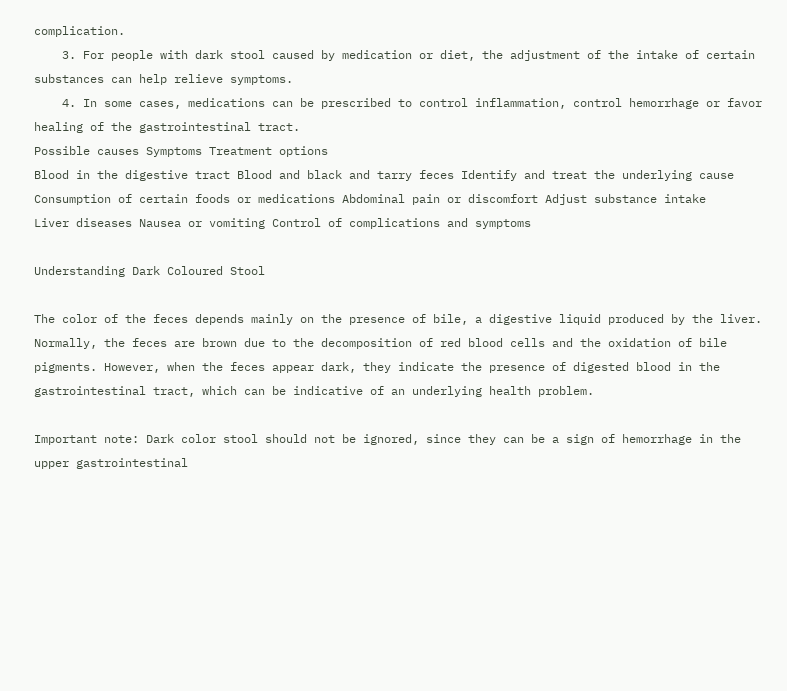complication.
    3. For people with dark stool caused by medication or diet, the adjustment of the intake of certain substances can help relieve symptoms.
    4. In some cases, medications can be prescribed to control inflammation, control hemorrhage or favor healing of the gastrointestinal tract.
Possible causes Symptoms Treatment options
Blood in the digestive tract Blood and black and tarry feces Identify and treat the underlying cause
Consumption of certain foods or medications Abdominal pain or discomfort Adjust substance intake
Liver diseases Nausea or vomiting Control of complications and symptoms

Understanding Dark Coloured Stool

The color of the feces depends mainly on the presence of bile, a digestive liquid produced by the liver. Normally, the feces are brown due to the decomposition of red blood cells and the oxidation of bile pigments. However, when the feces appear dark, they indicate the presence of digested blood in the gastrointestinal tract, which can be indicative of an underlying health problem.

Important note: Dark color stool should not be ignored, since they can be a sign of hemorrhage in the upper gastrointestinal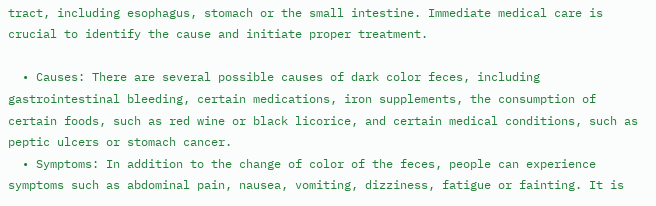tract, including esophagus, stomach or the small intestine. Immediate medical care is crucial to identify the cause and initiate proper treatment.

  • Causes: There are several possible causes of dark color feces, including gastrointestinal bleeding, certain medications, iron supplements, the consumption of certain foods, such as red wine or black licorice, and certain medical conditions, such as peptic ulcers or stomach cancer.
  • Symptoms: In addition to the change of color of the feces, people can experience symptoms such as abdominal pain, nausea, vomiting, dizziness, fatigue or fainting. It is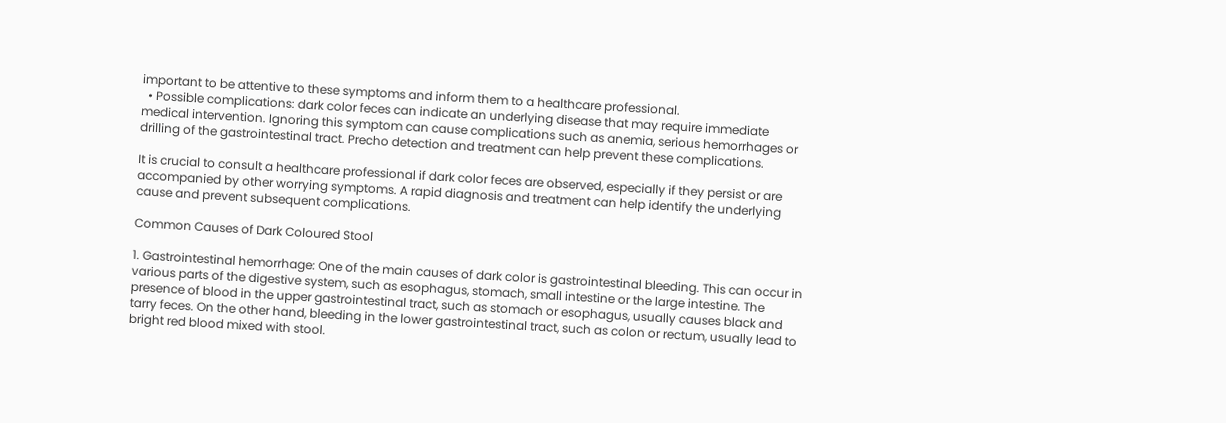important to be attentive to these symptoms and inform them to a healthcare professional.
  • Possible complications: dark color feces can indicate an underlying disease that may require immediate medical intervention. Ignoring this symptom can cause complications such as anemia, serious hemorrhages or drilling of the gastrointestinal tract. Precho detection and treatment can help prevent these complications.

It is crucial to consult a healthcare professional if dark color feces are observed, especially if they persist or are accompanied by other worrying symptoms. A rapid diagnosis and treatment can help identify the underlying cause and prevent subsequent complications.

Common Causes of Dark Coloured Stool

1. Gastrointestinal hemorrhage: One of the main causes of dark color is gastrointestinal bleeding. This can occur in various parts of the digestive system, such as esophagus, stomach, small intestine or the large intestine. The presence of blood in the upper gastrointestinal tract, such as stomach or esophagus, usually causes black and tarry feces. On the other hand, bleeding in the lower gastrointestinal tract, such as colon or rectum, usually lead to bright red blood mixed with stool.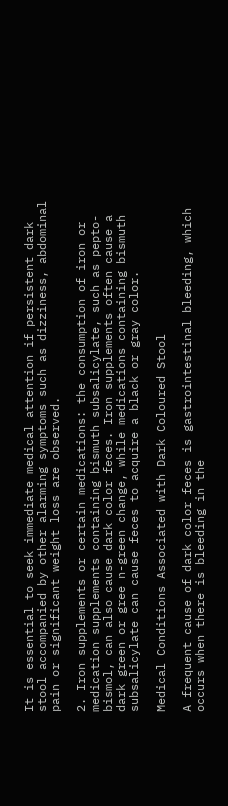It is essential to seek immediate medical attention if persistent dark stool accompanied by other alarming symptoms such as dizziness, abdominal pain or significant weight loss are observed.

2. Iron supplements or certain medications: the consumption of iron or medication supplements containing bismuth subsalicylate, such as pepto-bismol, can also cause dark color feces. Iron supplements often cause a dark green or gree n-green change, while medications containing bismuth subsalicylate can cause feces to acquire a black or gray color.

Medical Conditions Associated with Dark Coloured Stool

A frequent cause of dark color feces is gastrointestinal bleeding, which occurs when there is bleeding in the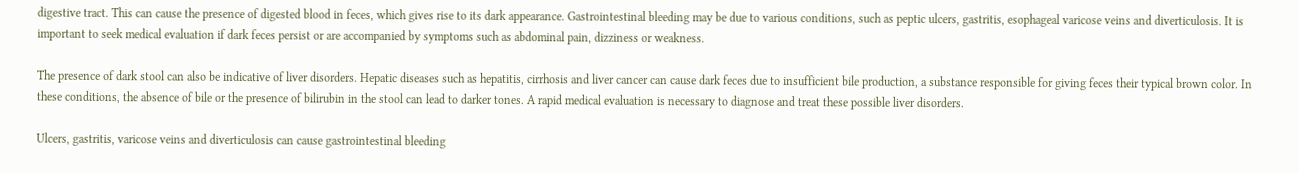digestive tract. This can cause the presence of digested blood in feces, which gives rise to its dark appearance. Gastrointestinal bleeding may be due to various conditions, such as peptic ulcers, gastritis, esophageal varicose veins and diverticulosis. It is important to seek medical evaluation if dark feces persist or are accompanied by symptoms such as abdominal pain, dizziness or weakness.

The presence of dark stool can also be indicative of liver disorders. Hepatic diseases such as hepatitis, cirrhosis and liver cancer can cause dark feces due to insufficient bile production, a substance responsible for giving feces their typical brown color. In these conditions, the absence of bile or the presence of bilirubin in the stool can lead to darker tones. A rapid medical evaluation is necessary to diagnose and treat these possible liver disorders.

Ulcers, gastritis, varicose veins and diverticulosis can cause gastrointestinal bleeding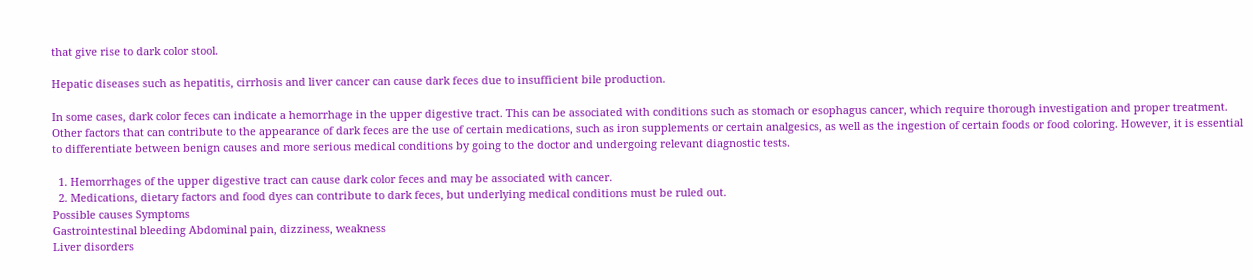that give rise to dark color stool.

Hepatic diseases such as hepatitis, cirrhosis and liver cancer can cause dark feces due to insufficient bile production.

In some cases, dark color feces can indicate a hemorrhage in the upper digestive tract. This can be associated with conditions such as stomach or esophagus cancer, which require thorough investigation and proper treatment. Other factors that can contribute to the appearance of dark feces are the use of certain medications, such as iron supplements or certain analgesics, as well as the ingestion of certain foods or food coloring. However, it is essential to differentiate between benign causes and more serious medical conditions by going to the doctor and undergoing relevant diagnostic tests.

  1. Hemorrhages of the upper digestive tract can cause dark color feces and may be associated with cancer.
  2. Medications, dietary factors and food dyes can contribute to dark feces, but underlying medical conditions must be ruled out.
Possible causes Symptoms
Gastrointestinal bleeding Abdominal pain, dizziness, weakness
Liver disorders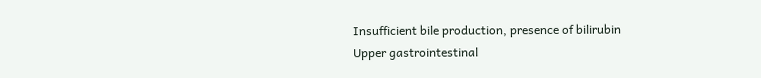Insufficient bile production, presence of bilirubin
Upper gastrointestinal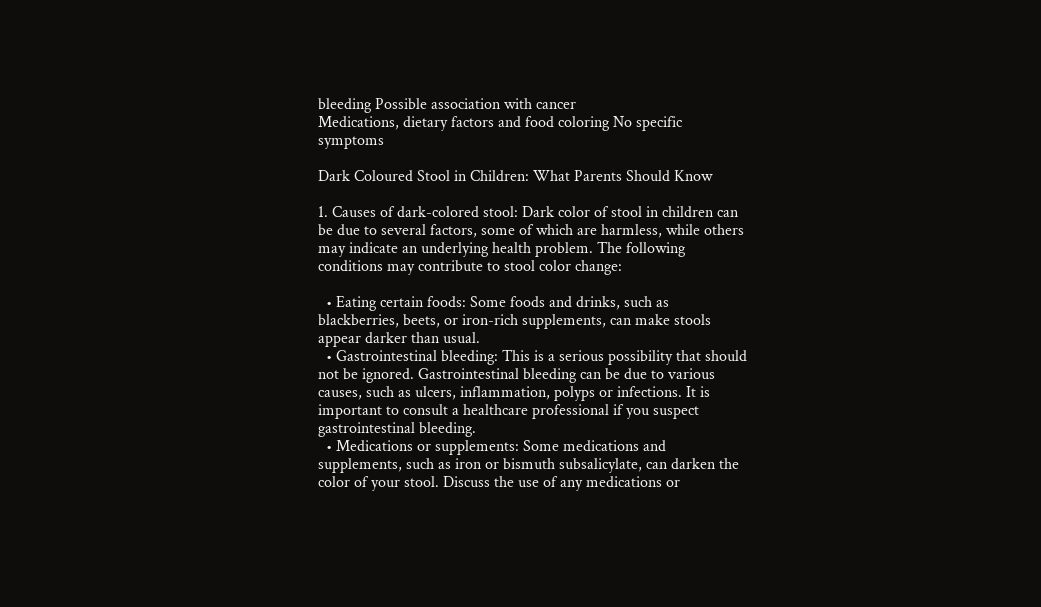bleeding Possible association with cancer
Medications, dietary factors and food coloring No specific symptoms

Dark Coloured Stool in Children: What Parents Should Know

1. Causes of dark-colored stool: Dark color of stool in children can be due to several factors, some of which are harmless, while others may indicate an underlying health problem. The following conditions may contribute to stool color change:

  • Eating certain foods: Some foods and drinks, such as blackberries, beets, or iron-rich supplements, can make stools appear darker than usual.
  • Gastrointestinal bleeding: This is a serious possibility that should not be ignored. Gastrointestinal bleeding can be due to various causes, such as ulcers, inflammation, polyps or infections. It is important to consult a healthcare professional if you suspect gastrointestinal bleeding.
  • Medications or supplements: Some medications and supplements, such as iron or bismuth subsalicylate, can darken the color of your stool. Discuss the use of any medications or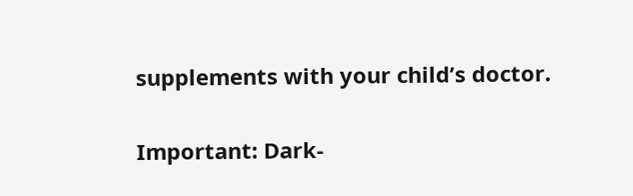supplements with your child’s doctor.

Important: Dark-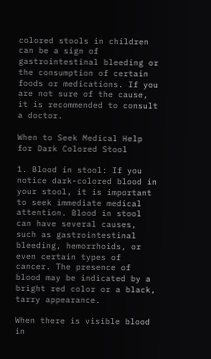colored stools in children can be a sign of gastrointestinal bleeding or the consumption of certain foods or medications. If you are not sure of the cause, it is recommended to consult a doctor.

When to Seek Medical Help for Dark Colored Stool

1. Blood in stool: If you notice dark-colored blood in your stool, it is important to seek immediate medical attention. Blood in stool can have several causes, such as gastrointestinal bleeding, hemorrhoids, or even certain types of cancer. The presence of blood may be indicated by a bright red color or a black, tarry appearance.

When there is visible blood in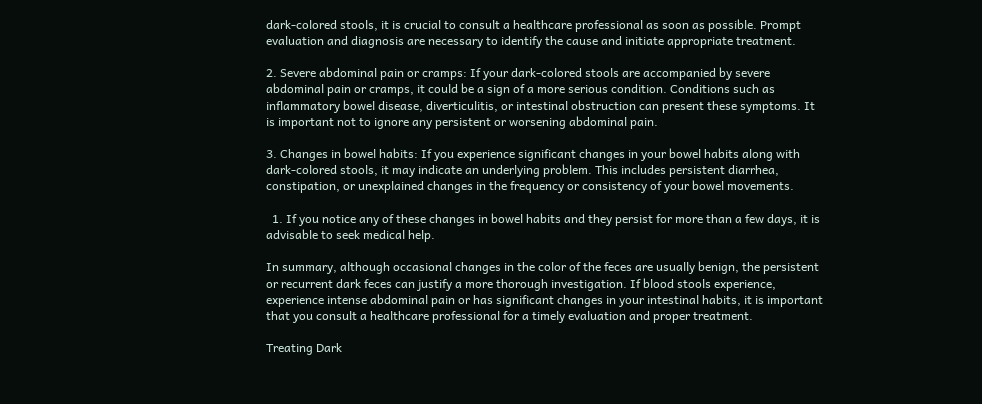dark-colored stools, it is crucial to consult a healthcare professional as soon as possible. Prompt evaluation and diagnosis are necessary to identify the cause and initiate appropriate treatment.

2. Severe abdominal pain or cramps: If your dark-colored stools are accompanied by severe abdominal pain or cramps, it could be a sign of a more serious condition. Conditions such as inflammatory bowel disease, diverticulitis, or intestinal obstruction can present these symptoms. It is important not to ignore any persistent or worsening abdominal pain.

3. Changes in bowel habits: If you experience significant changes in your bowel habits along with dark-colored stools, it may indicate an underlying problem. This includes persistent diarrhea, constipation, or unexplained changes in the frequency or consistency of your bowel movements.

  1. If you notice any of these changes in bowel habits and they persist for more than a few days, it is advisable to seek medical help.

In summary, although occasional changes in the color of the feces are usually benign, the persistent or recurrent dark feces can justify a more thorough investigation. If blood stools experience, experience intense abdominal pain or has significant changes in your intestinal habits, it is important that you consult a healthcare professional for a timely evaluation and proper treatment.

Treating Dark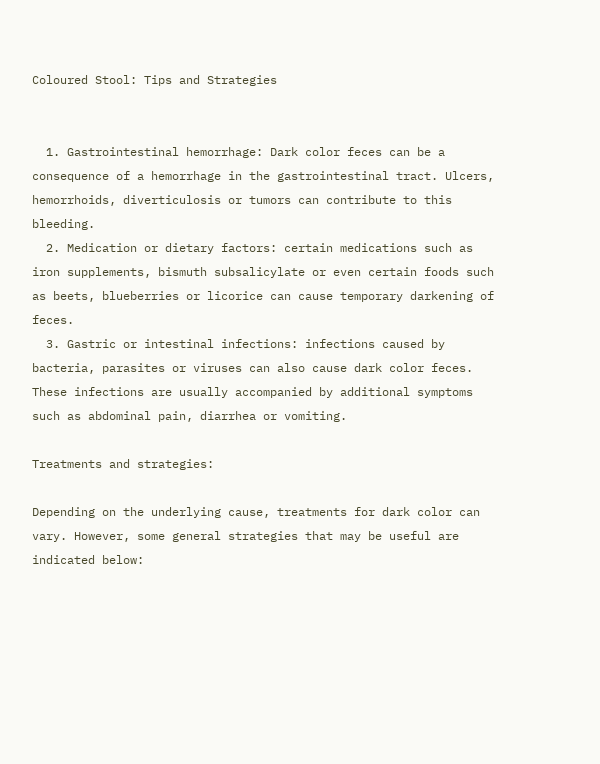Coloured Stool: Tips and Strategies


  1. Gastrointestinal hemorrhage: Dark color feces can be a consequence of a hemorrhage in the gastrointestinal tract. Ulcers, hemorrhoids, diverticulosis or tumors can contribute to this bleeding.
  2. Medication or dietary factors: certain medications such as iron supplements, bismuth subsalicylate or even certain foods such as beets, blueberries or licorice can cause temporary darkening of feces.
  3. Gastric or intestinal infections: infections caused by bacteria, parasites or viruses can also cause dark color feces. These infections are usually accompanied by additional symptoms such as abdominal pain, diarrhea or vomiting.

Treatments and strategies:

Depending on the underlying cause, treatments for dark color can vary. However, some general strategies that may be useful are indicated below: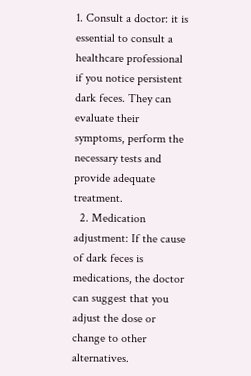1. Consult a doctor: it is essential to consult a healthcare professional if you notice persistent dark feces. They can evaluate their symptoms, perform the necessary tests and provide adequate treatment.
  2. Medication adjustment: If the cause of dark feces is medications, the doctor can suggest that you adjust the dose or change to other alternatives.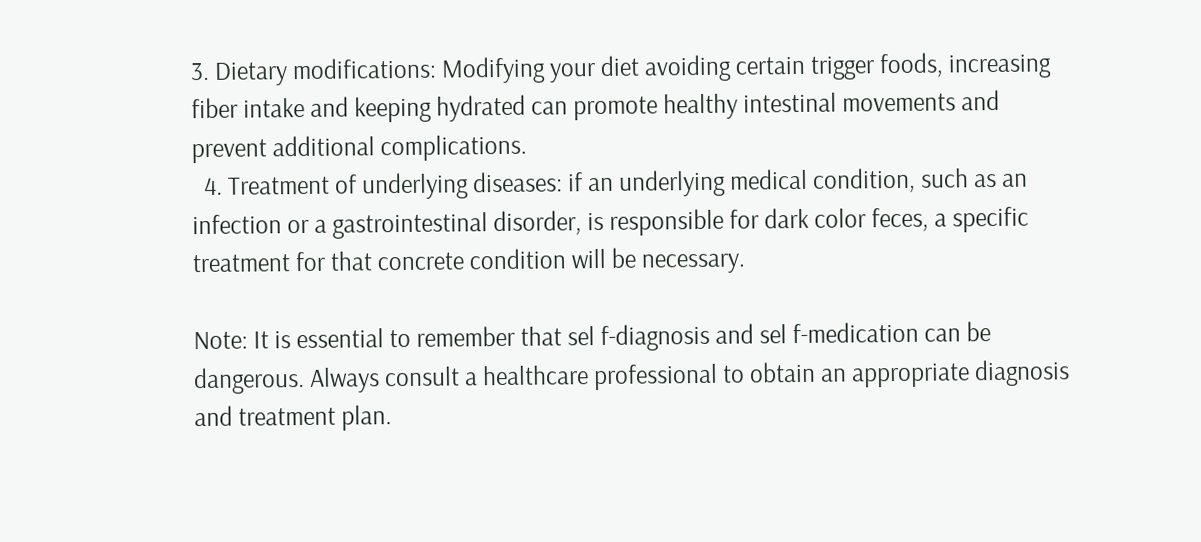3. Dietary modifications: Modifying your diet avoiding certain trigger foods, increasing fiber intake and keeping hydrated can promote healthy intestinal movements and prevent additional complications.
  4. Treatment of underlying diseases: if an underlying medical condition, such as an infection or a gastrointestinal disorder, is responsible for dark color feces, a specific treatment for that concrete condition will be necessary.

Note: It is essential to remember that sel f-diagnosis and sel f-medication can be dangerous. Always consult a healthcare professional to obtain an appropriate diagnosis and treatment plan.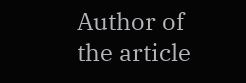Author of the article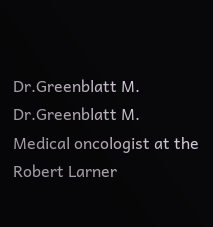Dr.Greenblatt M.
Dr.Greenblatt M.
Medical oncologist at the Robert Larner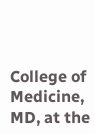College of Medicine, MD, at the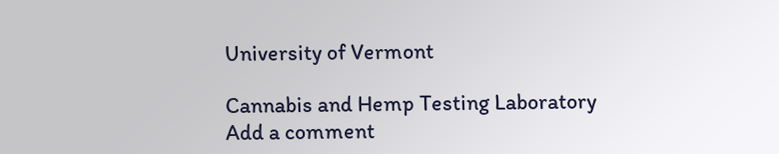University of Vermont

Cannabis and Hemp Testing Laboratory
Add a comment